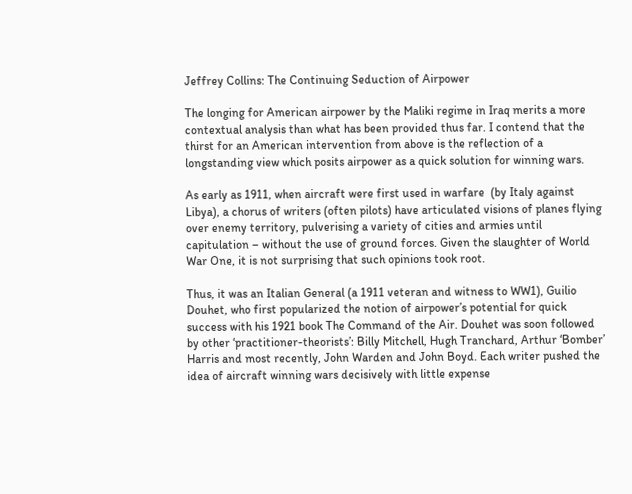Jeffrey Collins: The Continuing Seduction of Airpower

The longing for American airpower by the Maliki regime in Iraq merits a more contextual analysis than what has been provided thus far. I contend that the thirst for an American intervention from above is the reflection of a longstanding view which posits airpower as a quick solution for winning wars.

As early as 1911, when aircraft were first used in warfare  (by Italy against Libya), a chorus of writers (often pilots) have articulated visions of planes flying over enemy territory, pulverising a variety of cities and armies until capitulation – without the use of ground forces. Given the slaughter of World War One, it is not surprising that such opinions took root.

Thus, it was an Italian General (a 1911 veteran and witness to WW1), Guilio Douhet, who first popularized the notion of airpower’s potential for quick success with his 1921 book The Command of the Air. Douhet was soon followed by other ‘practitioner-theorists’: Billy Mitchell, Hugh Tranchard, Arthur ‘Bomber’ Harris and most recently, John Warden and John Boyd. Each writer pushed the idea of aircraft winning wars decisively with little expense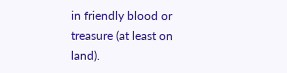in friendly blood or treasure (at least on land).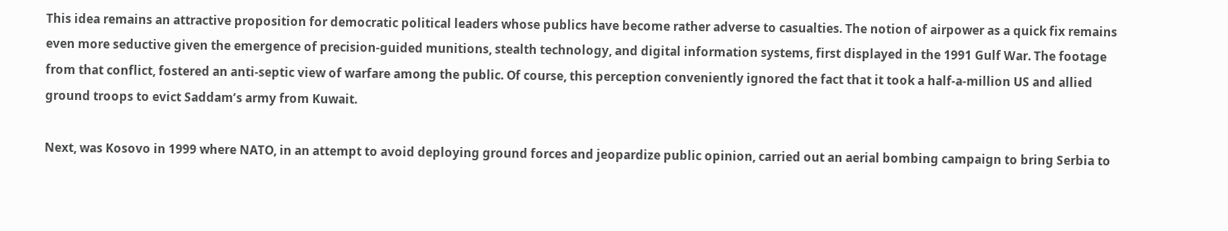This idea remains an attractive proposition for democratic political leaders whose publics have become rather adverse to casualties. The notion of airpower as a quick fix remains even more seductive given the emergence of precision-guided munitions, stealth technology, and digital information systems, first displayed in the 1991 Gulf War. The footage from that conflict, fostered an anti-septic view of warfare among the public. Of course, this perception conveniently ignored the fact that it took a half-a-million US and allied ground troops to evict Saddam’s army from Kuwait.

Next, was Kosovo in 1999 where NATO, in an attempt to avoid deploying ground forces and jeopardize public opinion, carried out an aerial bombing campaign to bring Serbia to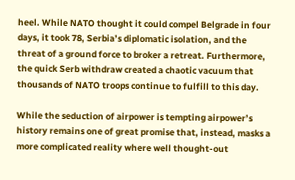heel. While NATO thought it could compel Belgrade in four days, it took 78, Serbia’s diplomatic isolation, and the threat of a ground force to broker a retreat. Furthermore, the quick Serb withdraw created a chaotic vacuum that thousands of NATO troops continue to fulfill to this day.

While the seduction of airpower is tempting airpower’s history remains one of great promise that, instead, masks a more complicated reality where well thought-out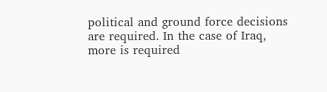political and ground force decisions are required. In the case of Iraq, more is required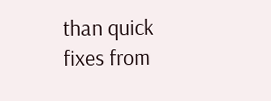than quick fixes from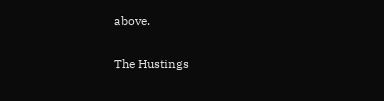above.

The Hustings